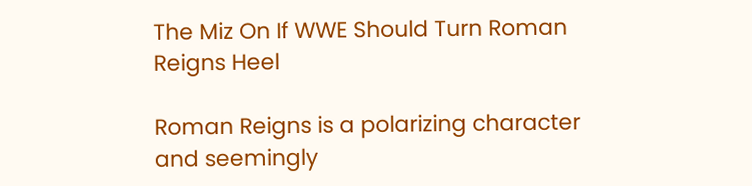The Miz On If WWE Should Turn Roman Reigns Heel

Roman Reigns is a polarizing character and seemingly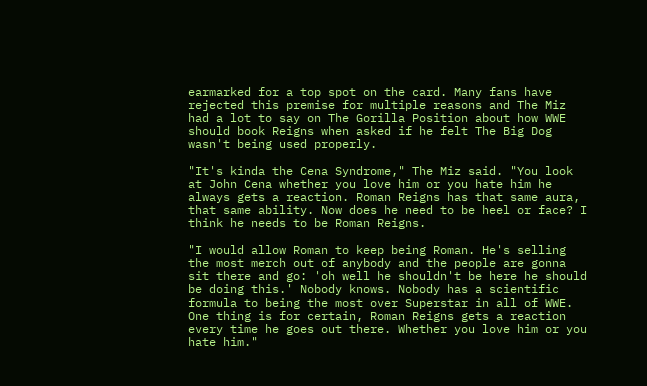earmarked for a top spot on the card. Many fans have rejected this premise for multiple reasons and The Miz had a lot to say on The Gorilla Position about how WWE should book Reigns when asked if he felt The Big Dog wasn't being used properly.

"It's kinda the Cena Syndrome," The Miz said. "You look at John Cena whether you love him or you hate him he always gets a reaction. Roman Reigns has that same aura, that same ability. Now does he need to be heel or face? I think he needs to be Roman Reigns.

"I would allow Roman to keep being Roman. He's selling the most merch out of anybody and the people are gonna sit there and go: 'oh well he shouldn't be here he should be doing this.' Nobody knows. Nobody has a scientific formula to being the most over Superstar in all of WWE. One thing is for certain, Roman Reigns gets a reaction every time he goes out there. Whether you love him or you hate him."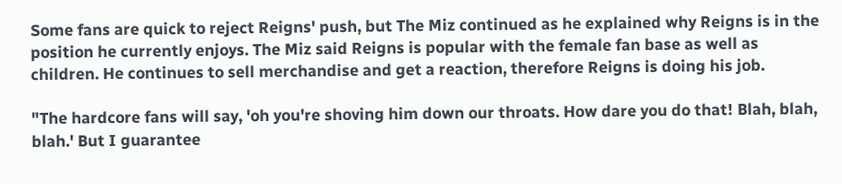Some fans are quick to reject Reigns' push, but The Miz continued as he explained why Reigns is in the position he currently enjoys. The Miz said Reigns is popular with the female fan base as well as children. He continues to sell merchandise and get a reaction, therefore Reigns is doing his job.

"The hardcore fans will say, 'oh you're shoving him down our throats. How dare you do that! Blah, blah, blah.' But I guarantee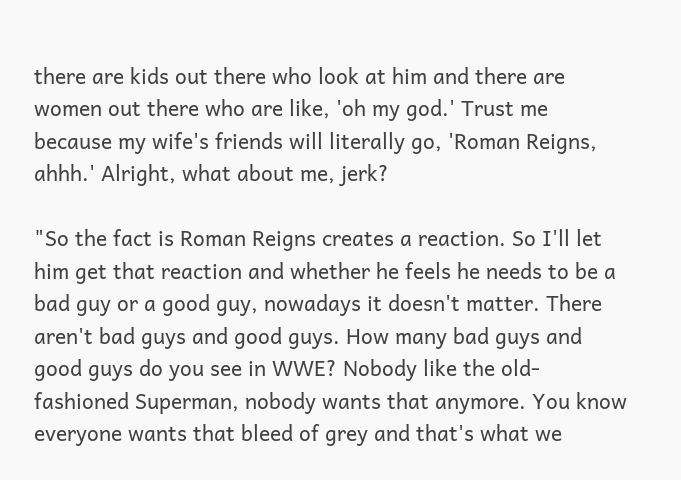there are kids out there who look at him and there are women out there who are like, 'oh my god.' Trust me because my wife's friends will literally go, 'Roman Reigns, ahhh.' Alright, what about me, jerk?

"So the fact is Roman Reigns creates a reaction. So I'll let him get that reaction and whether he feels he needs to be a bad guy or a good guy, nowadays it doesn't matter. There aren't bad guys and good guys. How many bad guys and good guys do you see in WWE? Nobody like the old-fashioned Superman, nobody wants that anymore. You know everyone wants that bleed of grey and that's what we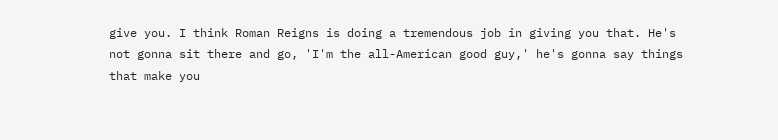give you. I think Roman Reigns is doing a tremendous job in giving you that. He's not gonna sit there and go, 'I'm the all-American good guy,' he's gonna say things that make you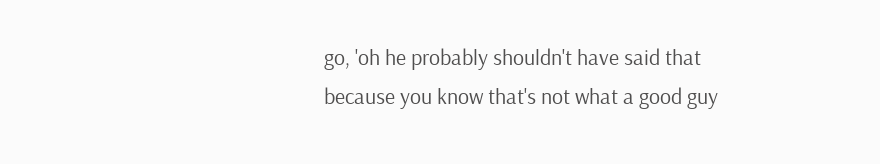go, 'oh he probably shouldn't have said that because you know that's not what a good guy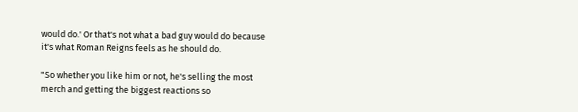would do.' Or that's not what a bad guy would do because it's what Roman Reigns feels as he should do.

"So whether you like him or not, he's selling the most merch and getting the biggest reactions so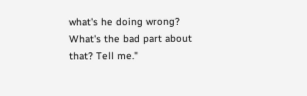what's he doing wrong? What's the bad part about that? Tell me."